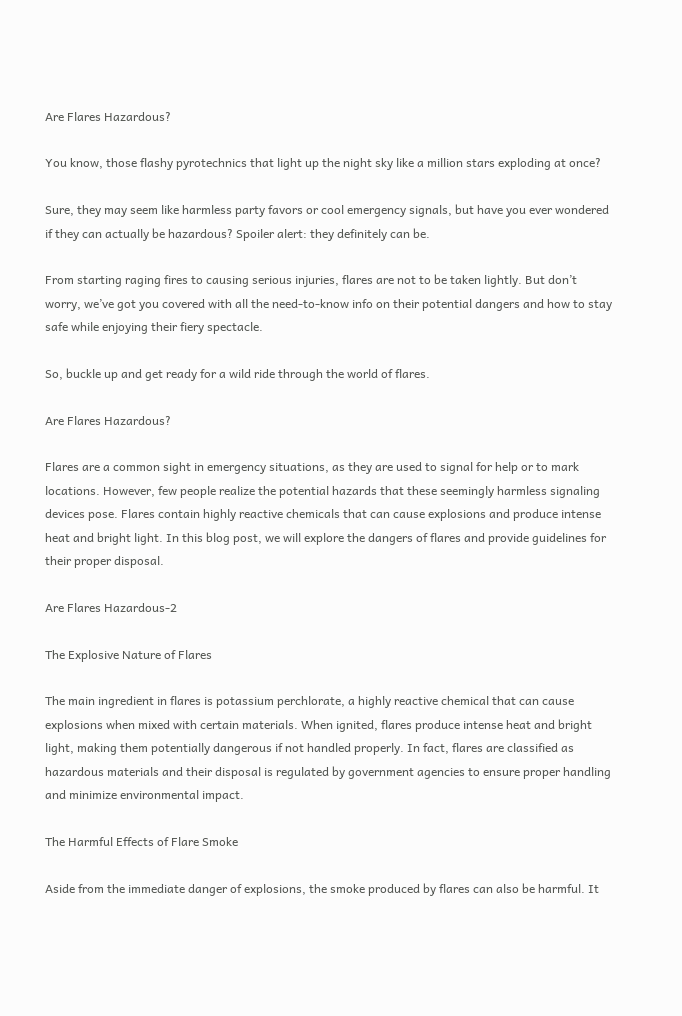Are Flares Hazardous?

You know, those flashy pyrotechnics that light up the night sky like a million stars exploding at once?

Sure, they may seem like harmless party favors or cool emergency signals, but have you ever wondered if they can actually be hazardous? Spoiler alert: they definitely can be.

From starting raging fires to causing serious injuries, flares are not to be taken lightly. But don’t worry, we’ve got you covered with all the need-to-know info on their potential dangers and how to stay safe while enjoying their fiery spectacle.

So, buckle up and get ready for a wild ride through the world of flares.

Are Flares Hazardous?

Flares are a common sight in emergency situations, as they are used to signal for help or to mark locations. However, few people realize the potential hazards that these seemingly harmless signaling devices pose. Flares contain highly reactive chemicals that can cause explosions and produce intense heat and bright light. In this blog post, we will explore the dangers of flares and provide guidelines for their proper disposal.

Are Flares Hazardous-2

The Explosive Nature of Flares

The main ingredient in flares is potassium perchlorate, a highly reactive chemical that can cause explosions when mixed with certain materials. When ignited, flares produce intense heat and bright light, making them potentially dangerous if not handled properly. In fact, flares are classified as hazardous materials and their disposal is regulated by government agencies to ensure proper handling and minimize environmental impact.

The Harmful Effects of Flare Smoke

Aside from the immediate danger of explosions, the smoke produced by flares can also be harmful. It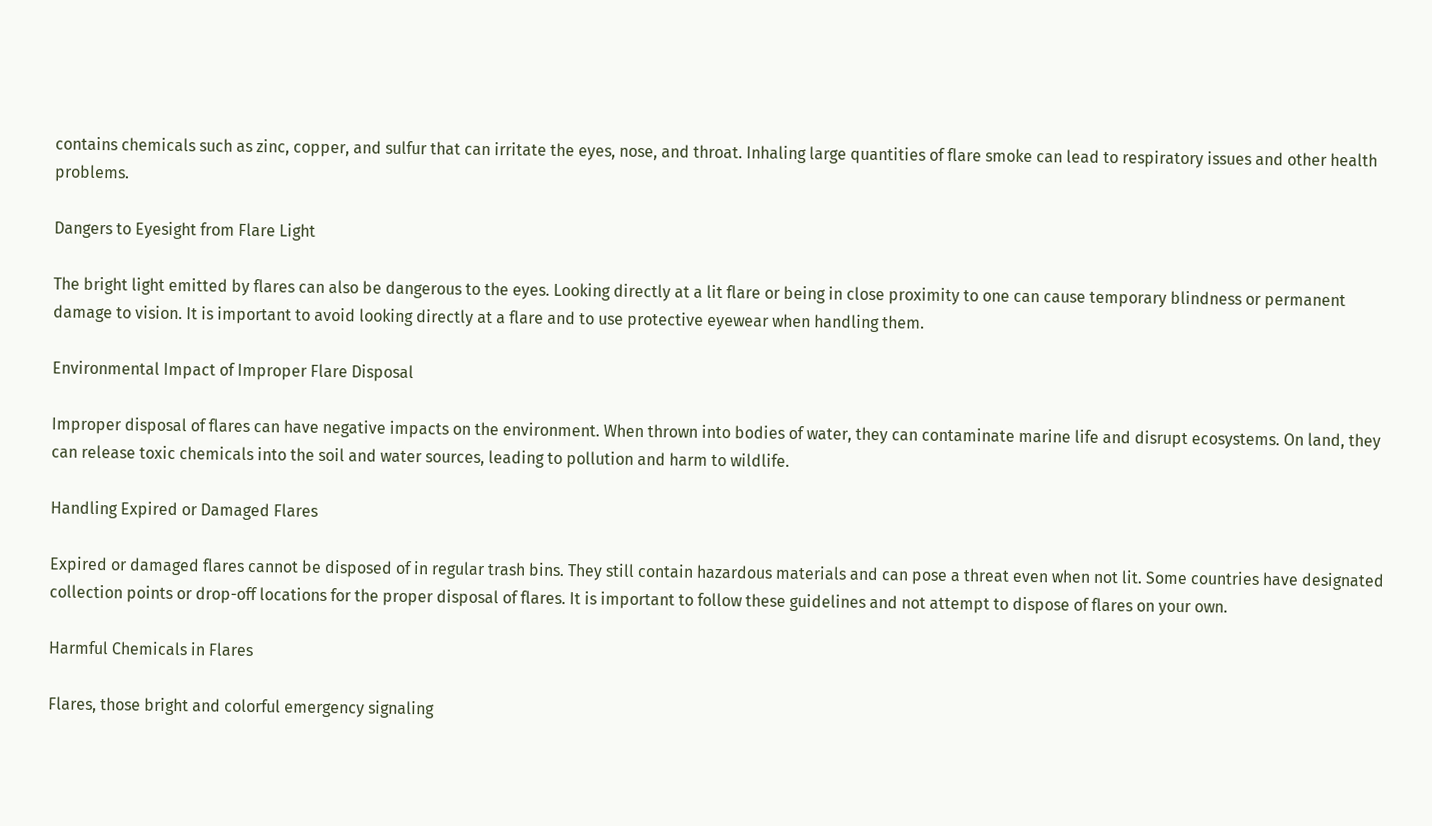contains chemicals such as zinc, copper, and sulfur that can irritate the eyes, nose, and throat. Inhaling large quantities of flare smoke can lead to respiratory issues and other health problems.

Dangers to Eyesight from Flare Light

The bright light emitted by flares can also be dangerous to the eyes. Looking directly at a lit flare or being in close proximity to one can cause temporary blindness or permanent damage to vision. It is important to avoid looking directly at a flare and to use protective eyewear when handling them.

Environmental Impact of Improper Flare Disposal

Improper disposal of flares can have negative impacts on the environment. When thrown into bodies of water, they can contaminate marine life and disrupt ecosystems. On land, they can release toxic chemicals into the soil and water sources, leading to pollution and harm to wildlife.

Handling Expired or Damaged Flares

Expired or damaged flares cannot be disposed of in regular trash bins. They still contain hazardous materials and can pose a threat even when not lit. Some countries have designated collection points or drop-off locations for the proper disposal of flares. It is important to follow these guidelines and not attempt to dispose of flares on your own.

Harmful Chemicals in Flares

Flares, those bright and colorful emergency signaling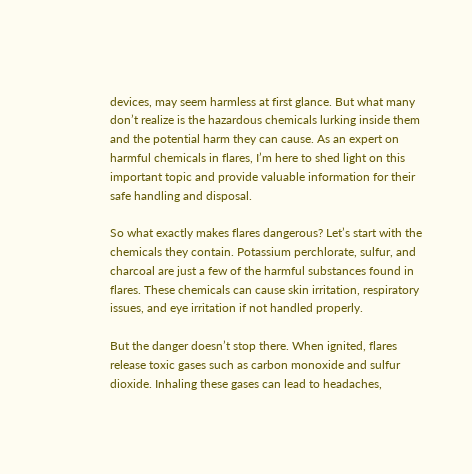devices, may seem harmless at first glance. But what many don’t realize is the hazardous chemicals lurking inside them and the potential harm they can cause. As an expert on harmful chemicals in flares, I’m here to shed light on this important topic and provide valuable information for their safe handling and disposal.

So what exactly makes flares dangerous? Let’s start with the chemicals they contain. Potassium perchlorate, sulfur, and charcoal are just a few of the harmful substances found in flares. These chemicals can cause skin irritation, respiratory issues, and eye irritation if not handled properly.

But the danger doesn’t stop there. When ignited, flares release toxic gases such as carbon monoxide and sulfur dioxide. Inhaling these gases can lead to headaches,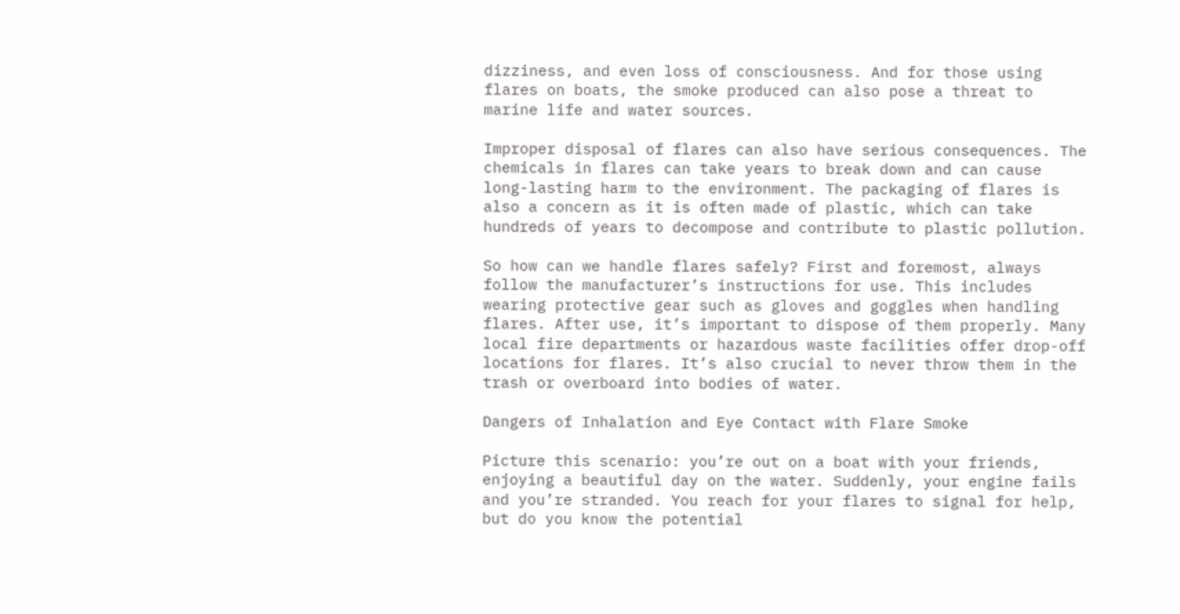dizziness, and even loss of consciousness. And for those using flares on boats, the smoke produced can also pose a threat to marine life and water sources.

Improper disposal of flares can also have serious consequences. The chemicals in flares can take years to break down and can cause long-lasting harm to the environment. The packaging of flares is also a concern as it is often made of plastic, which can take hundreds of years to decompose and contribute to plastic pollution.

So how can we handle flares safely? First and foremost, always follow the manufacturer’s instructions for use. This includes wearing protective gear such as gloves and goggles when handling flares. After use, it’s important to dispose of them properly. Many local fire departments or hazardous waste facilities offer drop-off locations for flares. It’s also crucial to never throw them in the trash or overboard into bodies of water.

Dangers of Inhalation and Eye Contact with Flare Smoke

Picture this scenario: you’re out on a boat with your friends, enjoying a beautiful day on the water. Suddenly, your engine fails and you’re stranded. You reach for your flares to signal for help, but do you know the potential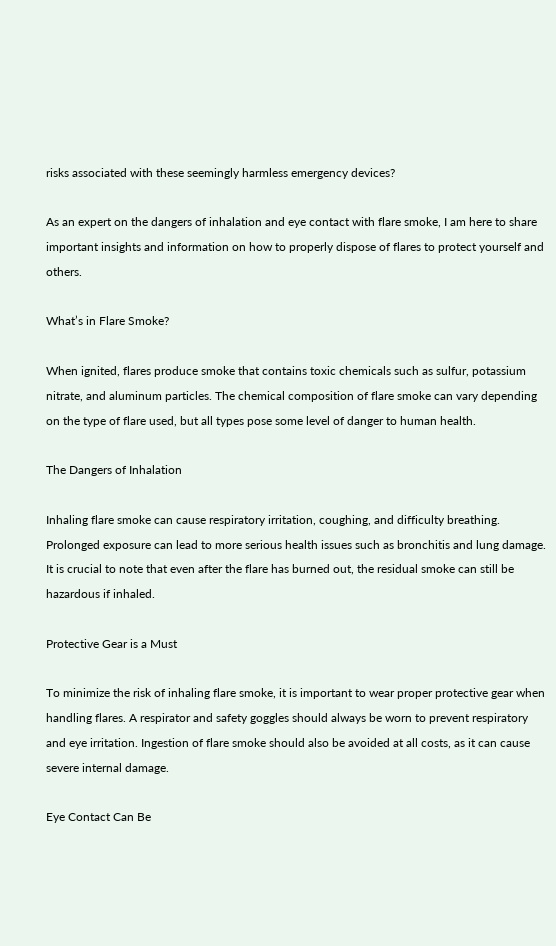risks associated with these seemingly harmless emergency devices?

As an expert on the dangers of inhalation and eye contact with flare smoke, I am here to share important insights and information on how to properly dispose of flares to protect yourself and others.

What’s in Flare Smoke?

When ignited, flares produce smoke that contains toxic chemicals such as sulfur, potassium nitrate, and aluminum particles. The chemical composition of flare smoke can vary depending on the type of flare used, but all types pose some level of danger to human health.

The Dangers of Inhalation

Inhaling flare smoke can cause respiratory irritation, coughing, and difficulty breathing. Prolonged exposure can lead to more serious health issues such as bronchitis and lung damage. It is crucial to note that even after the flare has burned out, the residual smoke can still be hazardous if inhaled.

Protective Gear is a Must

To minimize the risk of inhaling flare smoke, it is important to wear proper protective gear when handling flares. A respirator and safety goggles should always be worn to prevent respiratory and eye irritation. Ingestion of flare smoke should also be avoided at all costs, as it can cause severe internal damage.

Eye Contact Can Be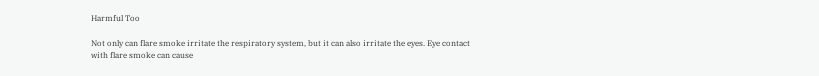Harmful Too

Not only can flare smoke irritate the respiratory system, but it can also irritate the eyes. Eye contact with flare smoke can cause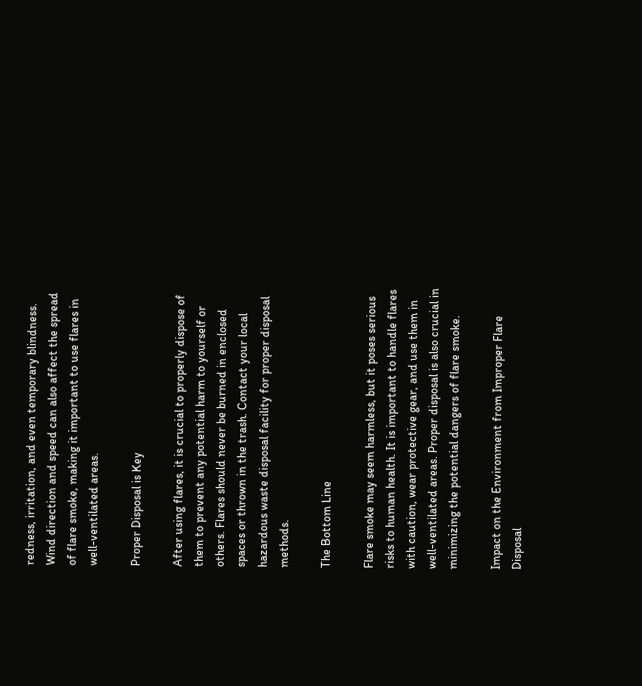redness, irritation, and even temporary blindness. Wind direction and speed can also affect the spread of flare smoke, making it important to use flares in well-ventilated areas.

Proper Disposal is Key

After using flares, it is crucial to properly dispose of them to prevent any potential harm to yourself or others. Flares should never be burned in enclosed spaces or thrown in the trash. Contact your local hazardous waste disposal facility for proper disposal methods.

The Bottom Line

Flare smoke may seem harmless, but it poses serious risks to human health. It is important to handle flares with caution, wear protective gear, and use them in well-ventilated areas. Proper disposal is also crucial in minimizing the potential dangers of flare smoke.

Impact on the Environment from Improper Flare Disposal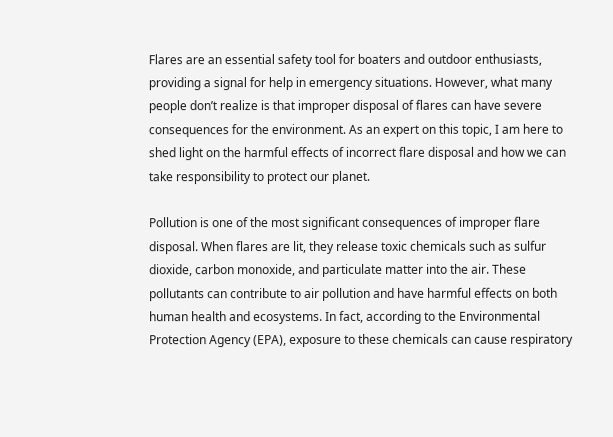Flares are an essential safety tool for boaters and outdoor enthusiasts, providing a signal for help in emergency situations. However, what many people don’t realize is that improper disposal of flares can have severe consequences for the environment. As an expert on this topic, I am here to shed light on the harmful effects of incorrect flare disposal and how we can take responsibility to protect our planet.

Pollution is one of the most significant consequences of improper flare disposal. When flares are lit, they release toxic chemicals such as sulfur dioxide, carbon monoxide, and particulate matter into the air. These pollutants can contribute to air pollution and have harmful effects on both human health and ecosystems. In fact, according to the Environmental Protection Agency (EPA), exposure to these chemicals can cause respiratory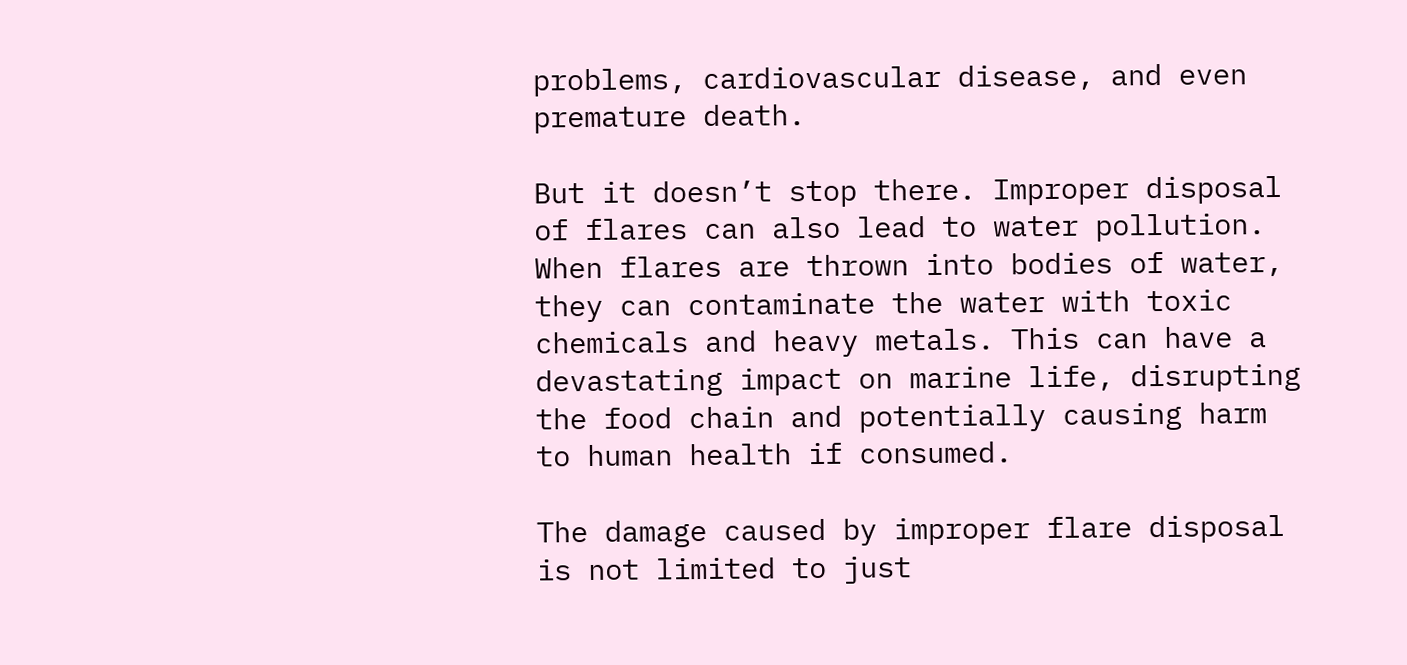problems, cardiovascular disease, and even premature death.

But it doesn’t stop there. Improper disposal of flares can also lead to water pollution. When flares are thrown into bodies of water, they can contaminate the water with toxic chemicals and heavy metals. This can have a devastating impact on marine life, disrupting the food chain and potentially causing harm to human health if consumed.

The damage caused by improper flare disposal is not limited to just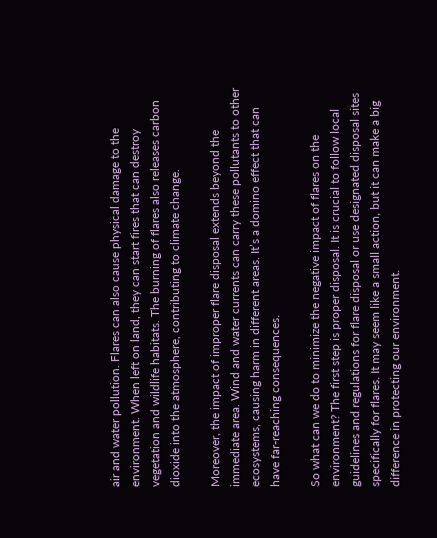air and water pollution. Flares can also cause physical damage to the environment. When left on land, they can start fires that can destroy vegetation and wildlife habitats. The burning of flares also releases carbon dioxide into the atmosphere, contributing to climate change.

Moreover, the impact of improper flare disposal extends beyond the immediate area. Wind and water currents can carry these pollutants to other ecosystems, causing harm in different areas. It’s a domino effect that can have far-reaching consequences.

So what can we do to minimize the negative impact of flares on the environment? The first step is proper disposal. It is crucial to follow local guidelines and regulations for flare disposal or use designated disposal sites specifically for flares. It may seem like a small action, but it can make a big difference in protecting our environment.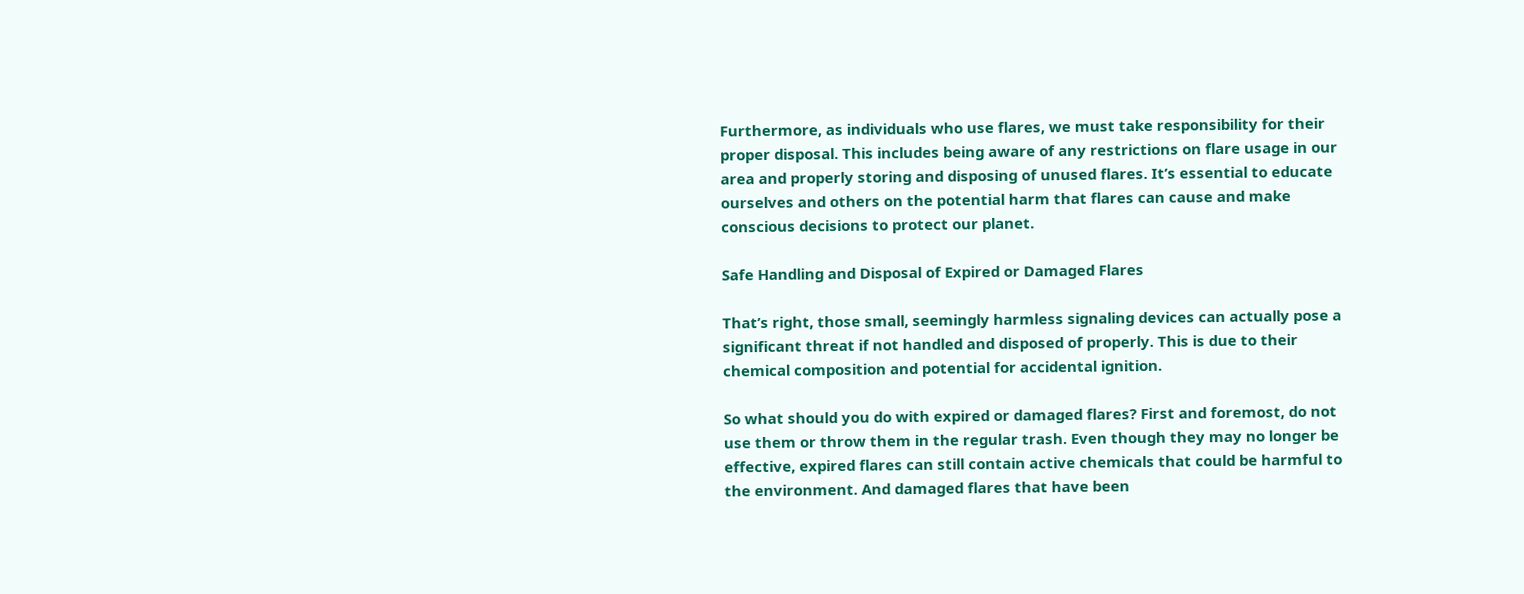Furthermore, as individuals who use flares, we must take responsibility for their proper disposal. This includes being aware of any restrictions on flare usage in our area and properly storing and disposing of unused flares. It’s essential to educate ourselves and others on the potential harm that flares can cause and make conscious decisions to protect our planet.

Safe Handling and Disposal of Expired or Damaged Flares

That’s right, those small, seemingly harmless signaling devices can actually pose a significant threat if not handled and disposed of properly. This is due to their chemical composition and potential for accidental ignition.

So what should you do with expired or damaged flares? First and foremost, do not use them or throw them in the regular trash. Even though they may no longer be effective, expired flares can still contain active chemicals that could be harmful to the environment. And damaged flares that have been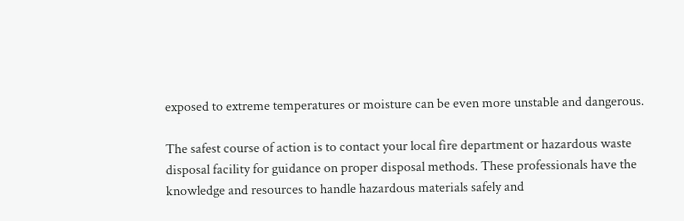exposed to extreme temperatures or moisture can be even more unstable and dangerous.

The safest course of action is to contact your local fire department or hazardous waste disposal facility for guidance on proper disposal methods. These professionals have the knowledge and resources to handle hazardous materials safely and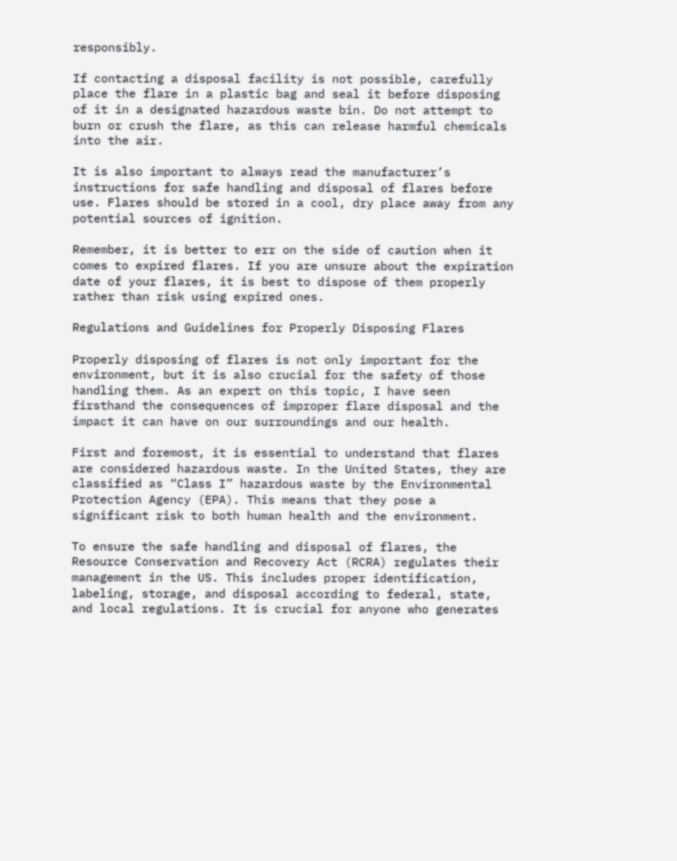responsibly.

If contacting a disposal facility is not possible, carefully place the flare in a plastic bag and seal it before disposing of it in a designated hazardous waste bin. Do not attempt to burn or crush the flare, as this can release harmful chemicals into the air.

It is also important to always read the manufacturer’s instructions for safe handling and disposal of flares before use. Flares should be stored in a cool, dry place away from any potential sources of ignition.

Remember, it is better to err on the side of caution when it comes to expired flares. If you are unsure about the expiration date of your flares, it is best to dispose of them properly rather than risk using expired ones.

Regulations and Guidelines for Properly Disposing Flares

Properly disposing of flares is not only important for the environment, but it is also crucial for the safety of those handling them. As an expert on this topic, I have seen firsthand the consequences of improper flare disposal and the impact it can have on our surroundings and our health.

First and foremost, it is essential to understand that flares are considered hazardous waste. In the United States, they are classified as “Class I” hazardous waste by the Environmental Protection Agency (EPA). This means that they pose a significant risk to both human health and the environment.

To ensure the safe handling and disposal of flares, the Resource Conservation and Recovery Act (RCRA) regulates their management in the US. This includes proper identification, labeling, storage, and disposal according to federal, state, and local regulations. It is crucial for anyone who generates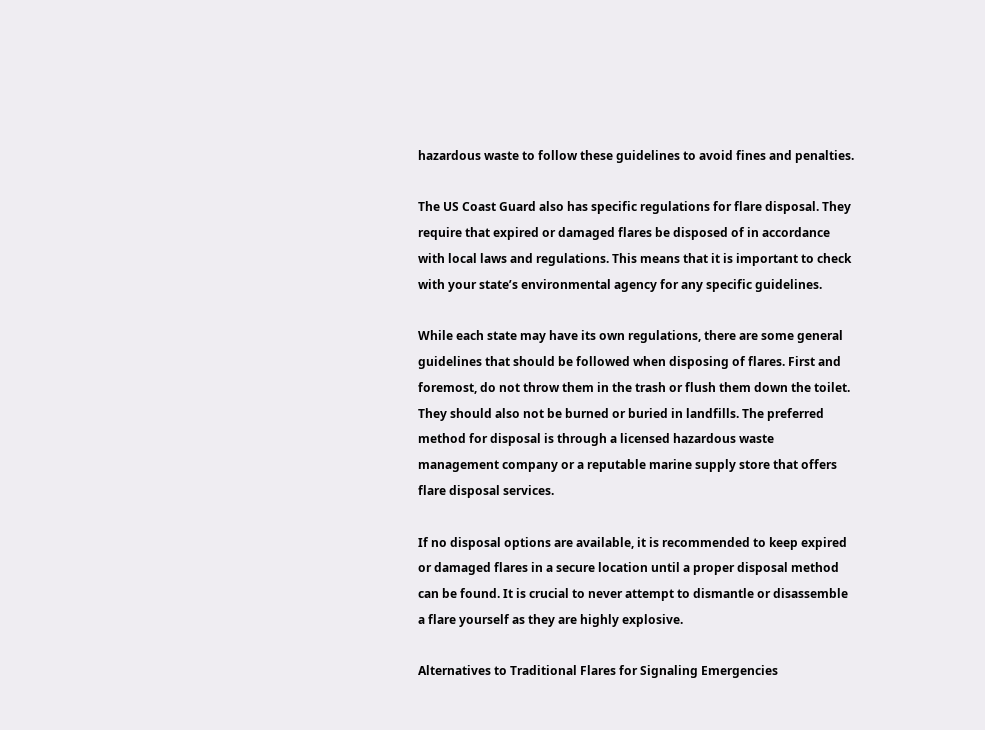hazardous waste to follow these guidelines to avoid fines and penalties.

The US Coast Guard also has specific regulations for flare disposal. They require that expired or damaged flares be disposed of in accordance with local laws and regulations. This means that it is important to check with your state’s environmental agency for any specific guidelines.

While each state may have its own regulations, there are some general guidelines that should be followed when disposing of flares. First and foremost, do not throw them in the trash or flush them down the toilet. They should also not be burned or buried in landfills. The preferred method for disposal is through a licensed hazardous waste management company or a reputable marine supply store that offers flare disposal services.

If no disposal options are available, it is recommended to keep expired or damaged flares in a secure location until a proper disposal method can be found. It is crucial to never attempt to dismantle or disassemble a flare yourself as they are highly explosive.

Alternatives to Traditional Flares for Signaling Emergencies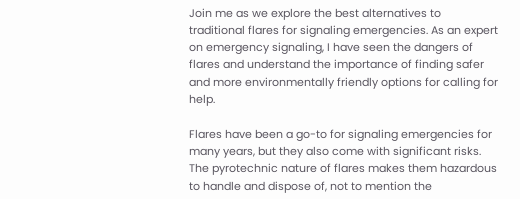Join me as we explore the best alternatives to traditional flares for signaling emergencies. As an expert on emergency signaling, I have seen the dangers of flares and understand the importance of finding safer and more environmentally friendly options for calling for help.

Flares have been a go-to for signaling emergencies for many years, but they also come with significant risks. The pyrotechnic nature of flares makes them hazardous to handle and dispose of, not to mention the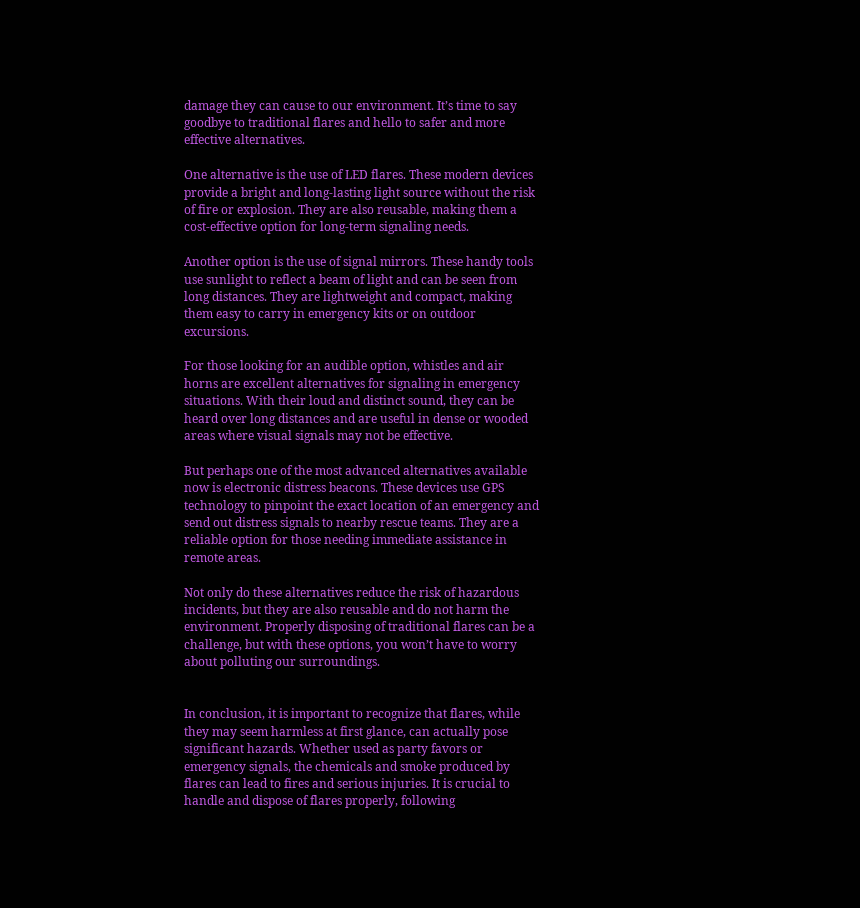damage they can cause to our environment. It’s time to say goodbye to traditional flares and hello to safer and more effective alternatives.

One alternative is the use of LED flares. These modern devices provide a bright and long-lasting light source without the risk of fire or explosion. They are also reusable, making them a cost-effective option for long-term signaling needs.

Another option is the use of signal mirrors. These handy tools use sunlight to reflect a beam of light and can be seen from long distances. They are lightweight and compact, making them easy to carry in emergency kits or on outdoor excursions.

For those looking for an audible option, whistles and air horns are excellent alternatives for signaling in emergency situations. With their loud and distinct sound, they can be heard over long distances and are useful in dense or wooded areas where visual signals may not be effective.

But perhaps one of the most advanced alternatives available now is electronic distress beacons. These devices use GPS technology to pinpoint the exact location of an emergency and send out distress signals to nearby rescue teams. They are a reliable option for those needing immediate assistance in remote areas.

Not only do these alternatives reduce the risk of hazardous incidents, but they are also reusable and do not harm the environment. Properly disposing of traditional flares can be a challenge, but with these options, you won’t have to worry about polluting our surroundings.


In conclusion, it is important to recognize that flares, while they may seem harmless at first glance, can actually pose significant hazards. Whether used as party favors or emergency signals, the chemicals and smoke produced by flares can lead to fires and serious injuries. It is crucial to handle and dispose of flares properly, following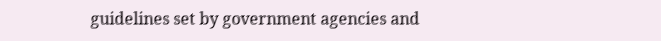guidelines set by government agencies and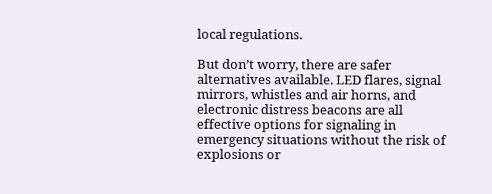local regulations.

But don’t worry, there are safer alternatives available. LED flares, signal mirrors, whistles and air horns, and electronic distress beacons are all effective options for signaling in emergency situations without the risk of explosions or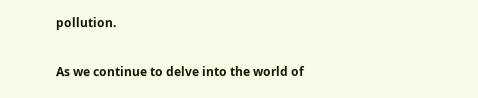pollution.

As we continue to delve into the world of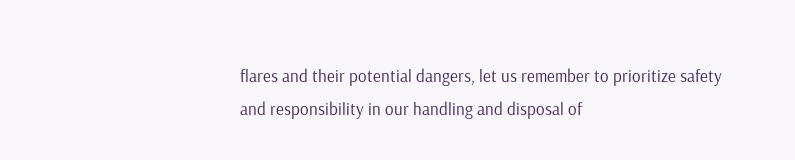flares and their potential dangers, let us remember to prioritize safety and responsibility in our handling and disposal of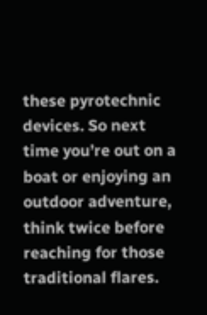these pyrotechnic devices. So next time you’re out on a boat or enjoying an outdoor adventure, think twice before reaching for those traditional flares.